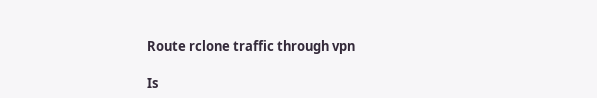Route rclone traffic through vpn

Is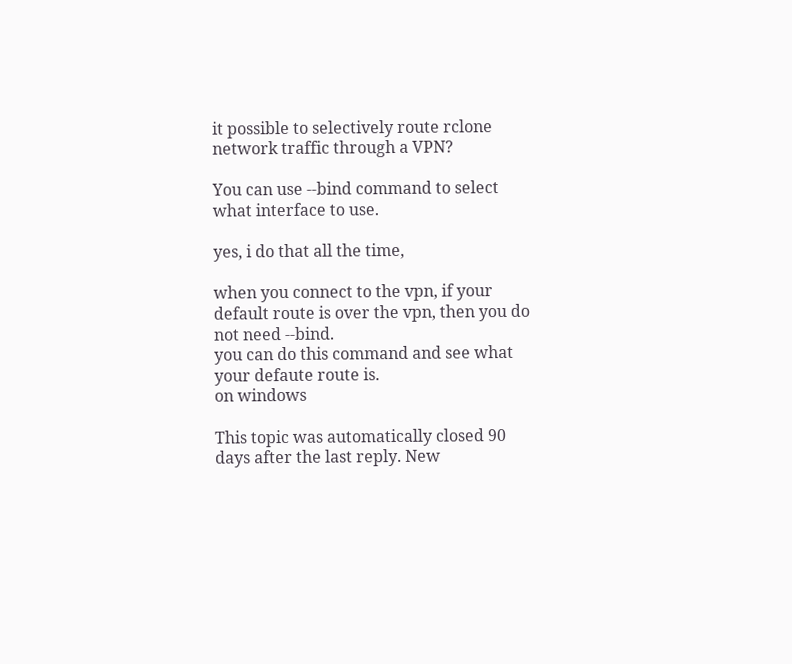it possible to selectively route rclone network traffic through a VPN?

You can use --bind command to select what interface to use.

yes, i do that all the time,

when you connect to the vpn, if your default route is over the vpn, then you do not need --bind.
you can do this command and see what your defaute route is.
on windows

This topic was automatically closed 90 days after the last reply. New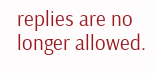replies are no longer allowed.